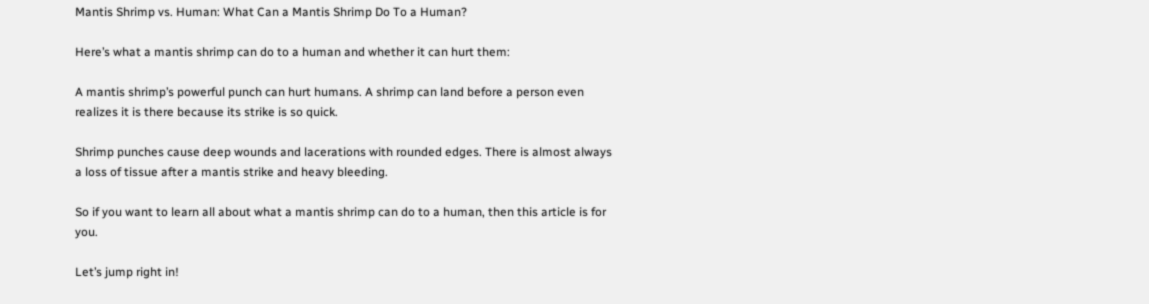Mantis Shrimp vs. Human: What Can a Mantis Shrimp Do To a Human?

Here’s what a mantis shrimp can do to a human and whether it can hurt them:

A mantis shrimp’s powerful punch can hurt humans. A shrimp can land before a person even realizes it is there because its strike is so quick.

Shrimp punches cause deep wounds and lacerations with rounded edges. There is almost always a loss of tissue after a mantis strike and heavy bleeding.

So if you want to learn all about what a mantis shrimp can do to a human, then this article is for you.

Let’s jump right in!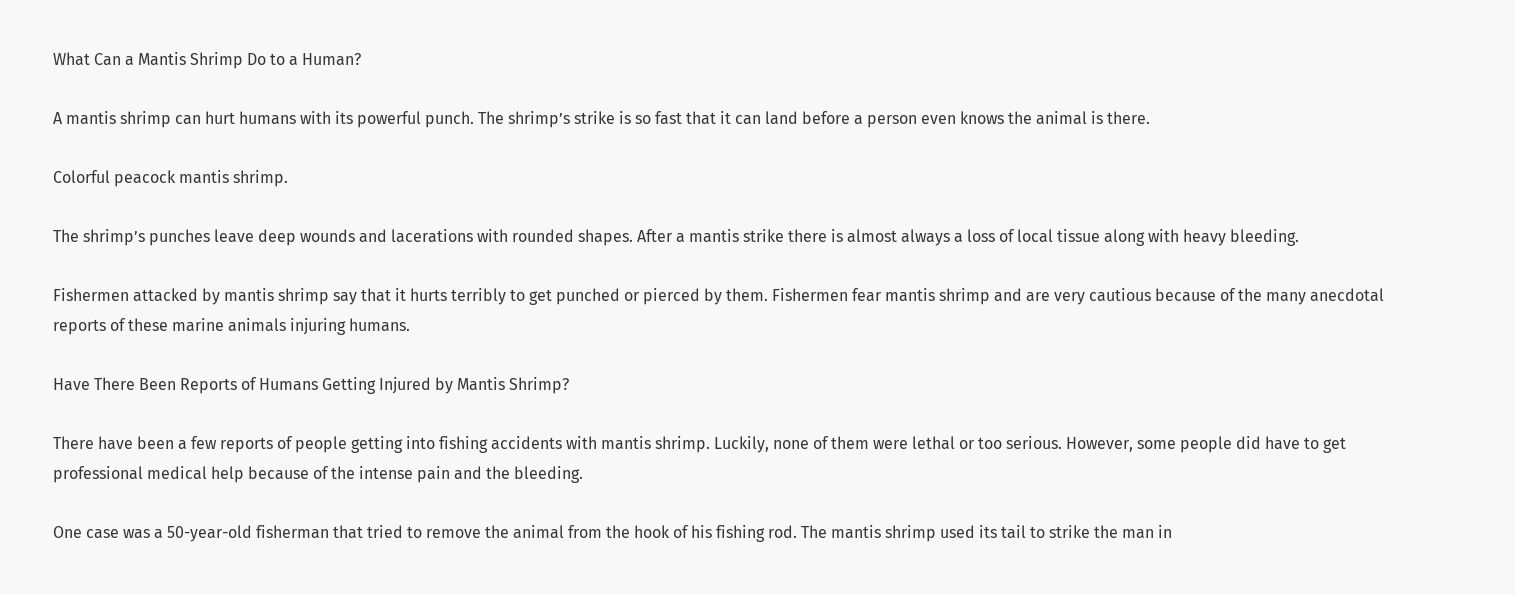What Can a Mantis Shrimp Do to a Human?

A mantis shrimp can hurt humans with its powerful punch. The shrimp’s strike is so fast that it can land before a person even knows the animal is there.

Colorful peacock mantis shrimp.

The shrimp’s punches leave deep wounds and lacerations with rounded shapes. After a mantis strike there is almost always a loss of local tissue along with heavy bleeding.

Fishermen attacked by mantis shrimp say that it hurts terribly to get punched or pierced by them. Fishermen fear mantis shrimp and are very cautious because of the many anecdotal reports of these marine animals injuring humans.

Have There Been Reports of Humans Getting Injured by Mantis Shrimp?

There have been a few reports of people getting into fishing accidents with mantis shrimp. Luckily, none of them were lethal or too serious. However, some people did have to get professional medical help because of the intense pain and the bleeding.

One case was a 50-year-old fisherman that tried to remove the animal from the hook of his fishing rod. The mantis shrimp used its tail to strike the man in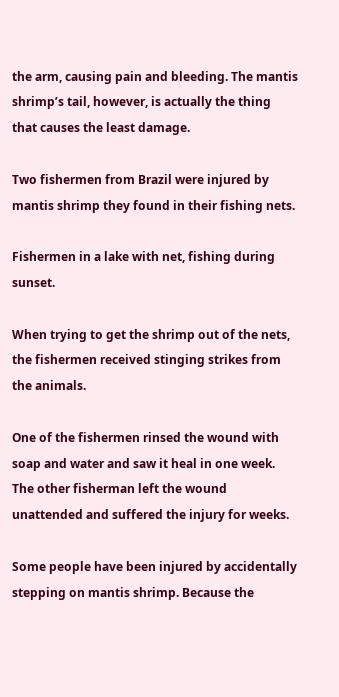the arm, causing pain and bleeding. The mantis shrimp’s tail, however, is actually the thing that causes the least damage.

Two fishermen from Brazil were injured by mantis shrimp they found in their fishing nets.

Fishermen in a lake with net, fishing during sunset.

When trying to get the shrimp out of the nets, the fishermen received stinging strikes from the animals.

One of the fishermen rinsed the wound with soap and water and saw it heal in one week. The other fisherman left the wound unattended and suffered the injury for weeks.

Some people have been injured by accidentally stepping on mantis shrimp. Because the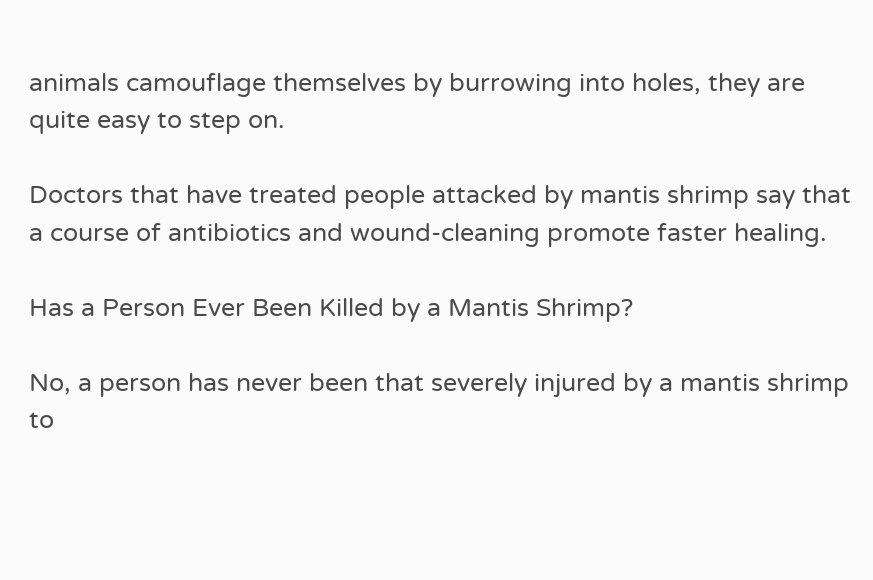animals camouflage themselves by burrowing into holes, they are quite easy to step on.

Doctors that have treated people attacked by mantis shrimp say that a course of antibiotics and wound-cleaning promote faster healing.

Has a Person Ever Been Killed by a Mantis Shrimp?

No, a person has never been that severely injured by a mantis shrimp to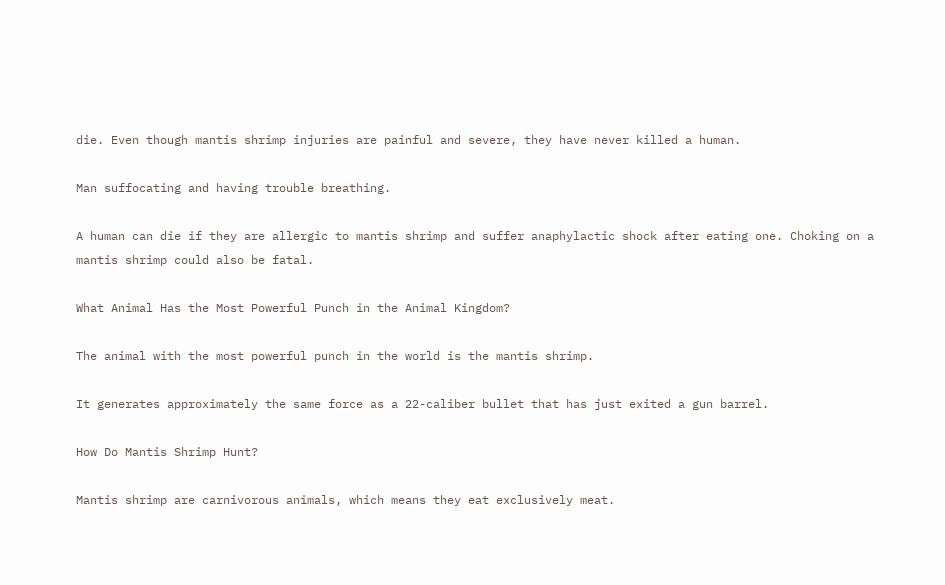die. Even though mantis shrimp injuries are painful and severe, they have never killed a human.

Man suffocating and having trouble breathing.

A human can die if they are allergic to mantis shrimp and suffer anaphylactic shock after eating one. Choking on a mantis shrimp could also be fatal.

What Animal Has the Most Powerful Punch in the Animal Kingdom?

The animal with the most powerful punch in the world is the mantis shrimp.

It generates approximately the same force as a 22-caliber bullet that has just exited a gun barrel.

How Do Mantis Shrimp Hunt?

Mantis shrimp are carnivorous animals, which means they eat exclusively meat.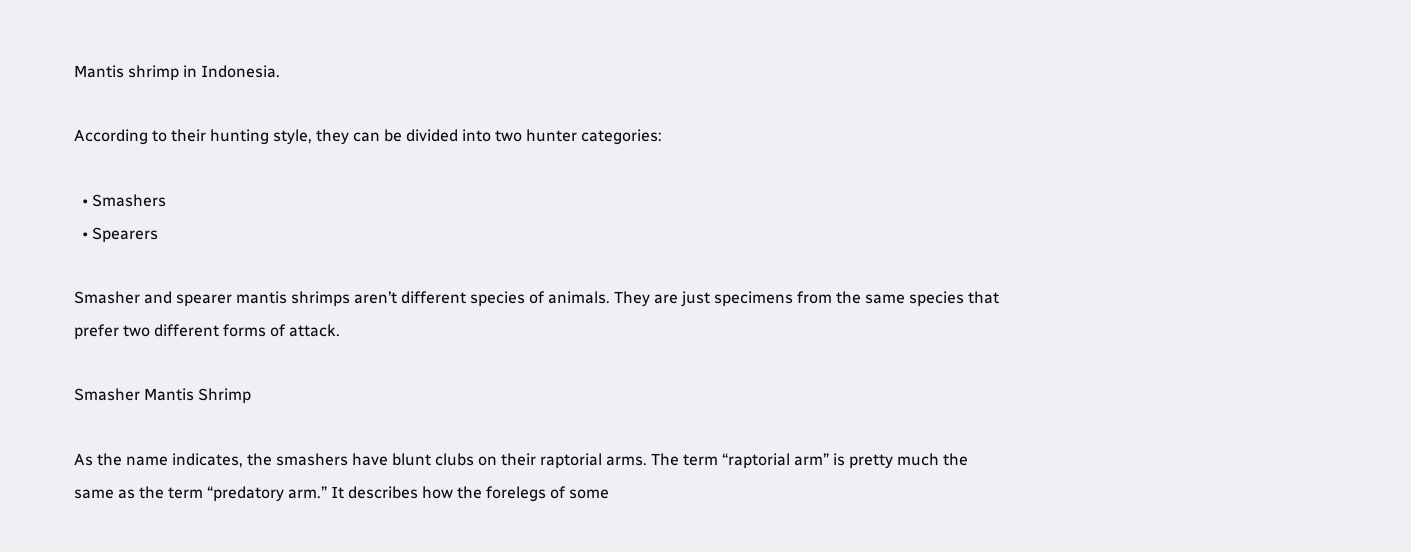Mantis shrimp in Indonesia.

According to their hunting style, they can be divided into two hunter categories:

  • Smashers
  • Spearers

Smasher and spearer mantis shrimps aren’t different species of animals. They are just specimens from the same species that prefer two different forms of attack.

Smasher Mantis Shrimp

As the name indicates, the smashers have blunt clubs on their raptorial arms. The term “raptorial arm” is pretty much the same as the term “predatory arm.” It describes how the forelegs of some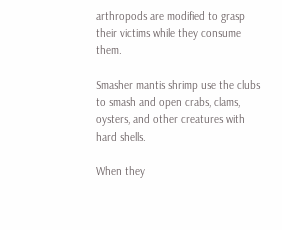arthropods are modified to grasp their victims while they consume them.

Smasher mantis shrimp use the clubs to smash and open crabs, clams, oysters, and other creatures with hard shells.

When they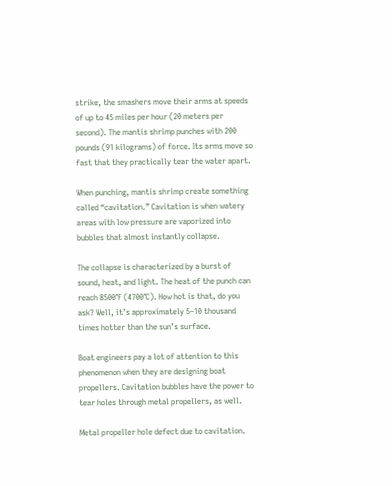strike, the smashers move their arms at speeds of up to 45 miles per hour (20 meters per second). The mantis shrimp punches with 200 pounds (91 kilograms) of force. Its arms move so fast that they practically tear the water apart.

When punching, mantis shrimp create something called “cavitation.” Cavitation is when watery areas with low pressure are vaporized into bubbles that almost instantly collapse.

The collapse is characterized by a burst of sound, heat, and light. The heat of the punch can reach 8500°F (4700°C). How hot is that, do you ask? Well, it’s approximately 5–10 thousand times hotter than the sun’s surface.

Boat engineers pay a lot of attention to this phenomenon when they are designing boat propellers. Cavitation bubbles have the power to tear holes through metal propellers, as well.

Metal propeller hole defect due to cavitation.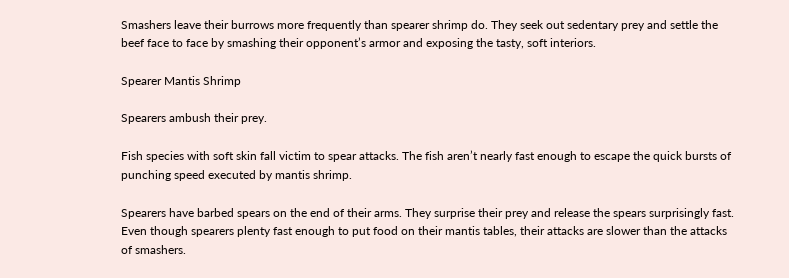Smashers leave their burrows more frequently than spearer shrimp do. They seek out sedentary prey and settle the beef face to face by smashing their opponent’s armor and exposing the tasty, soft interiors.

Spearer Mantis Shrimp

Spearers ambush their prey.

Fish species with soft skin fall victim to spear attacks. The fish aren’t nearly fast enough to escape the quick bursts of punching speed executed by mantis shrimp.

Spearers have barbed spears on the end of their arms. They surprise their prey and release the spears surprisingly fast. Even though spearers plenty fast enough to put food on their mantis tables, their attacks are slower than the attacks of smashers.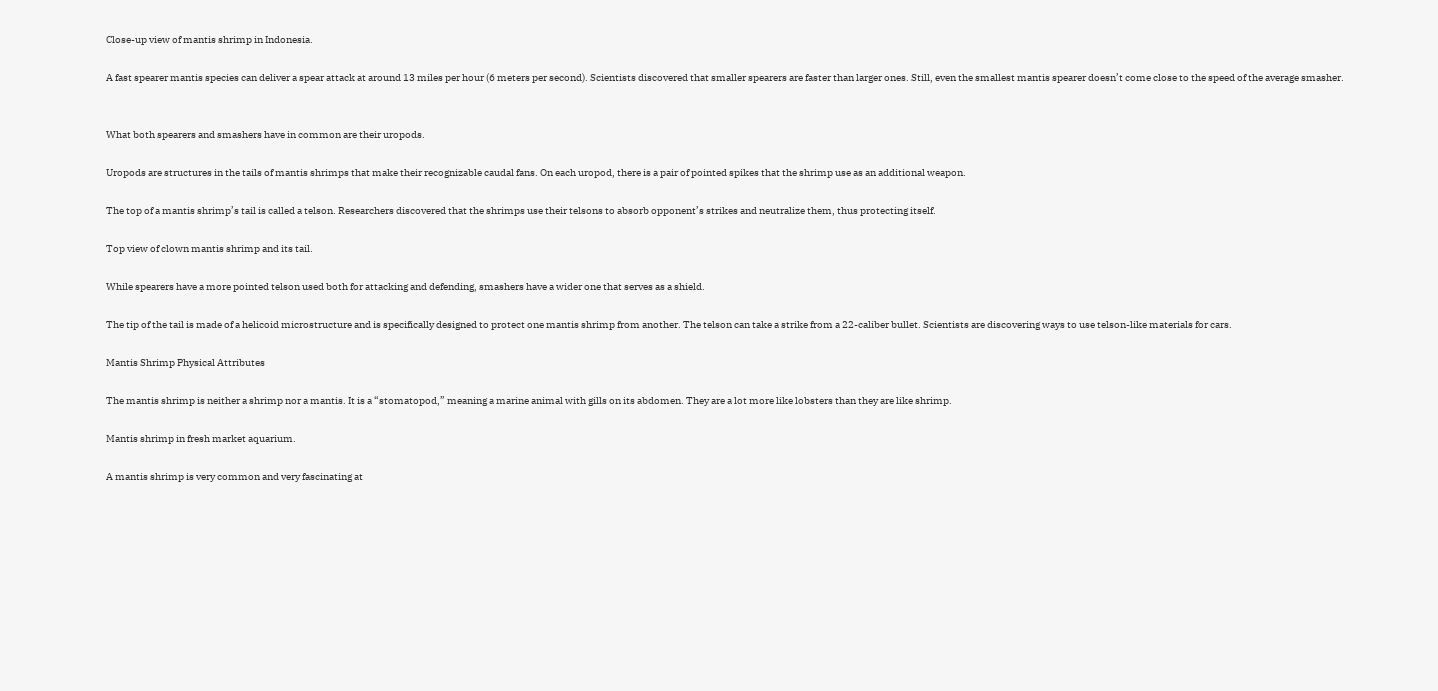Close-up view of mantis shrimp in Indonesia.

A fast spearer mantis species can deliver a spear attack at around 13 miles per hour (6 meters per second). Scientists discovered that smaller spearers are faster than larger ones. Still, even the smallest mantis spearer doesn’t come close to the speed of the average smasher.


What both spearers and smashers have in common are their uropods.

Uropods are structures in the tails of mantis shrimps that make their recognizable caudal fans. On each uropod, there is a pair of pointed spikes that the shrimp use as an additional weapon.

The top of a mantis shrimp’s tail is called a telson. Researchers discovered that the shrimps use their telsons to absorb opponent’s strikes and neutralize them, thus protecting itself.

Top view of clown mantis shrimp and its tail.

While spearers have a more pointed telson used both for attacking and defending, smashers have a wider one that serves as a shield.

The tip of the tail is made of a helicoid microstructure and is specifically designed to protect one mantis shrimp from another. The telson can take a strike from a 22-caliber bullet. Scientists are discovering ways to use telson-like materials for cars.

Mantis Shrimp Physical Attributes

The mantis shrimp is neither a shrimp nor a mantis. It is a “stomatopod,” meaning a marine animal with gills on its abdomen. They are a lot more like lobsters than they are like shrimp.

Mantis shrimp in fresh market aquarium.

A mantis shrimp is very common and very fascinating at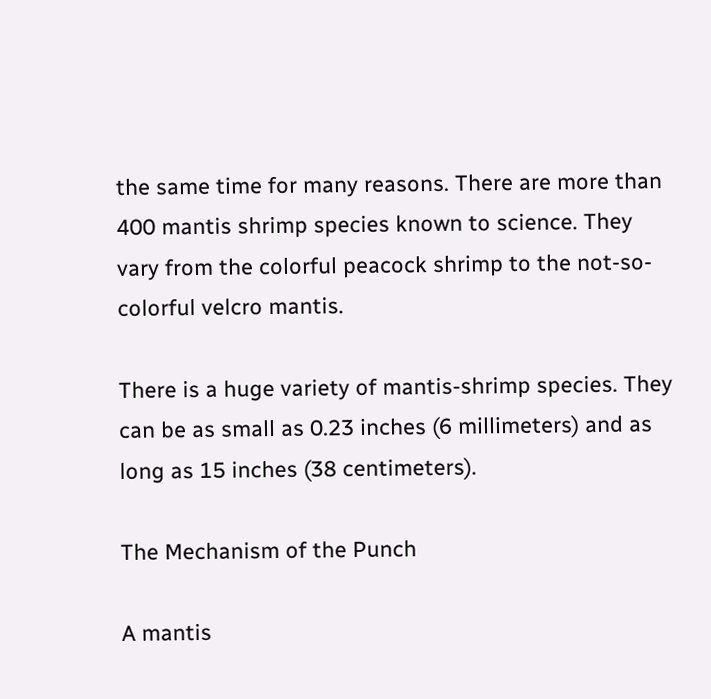the same time for many reasons. There are more than 400 mantis shrimp species known to science. They vary from the colorful peacock shrimp to the not-so-colorful velcro mantis.

There is a huge variety of mantis-shrimp species. They can be as small as 0.23 inches (6 millimeters) and as long as 15 inches (38 centimeters).

The Mechanism of the Punch

A mantis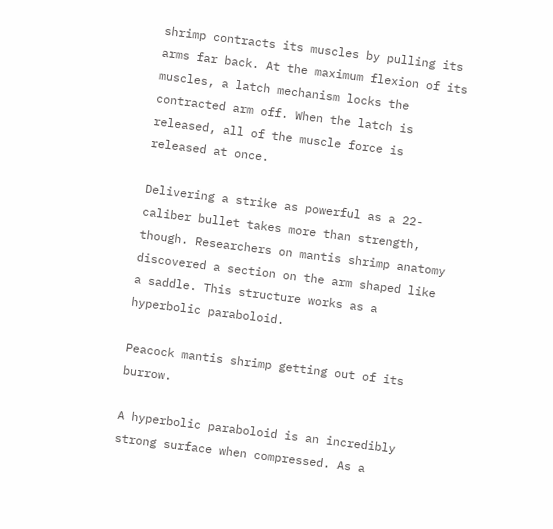shrimp contracts its muscles by pulling its arms far back. At the maximum flexion of its muscles, a latch mechanism locks the contracted arm off. When the latch is released, all of the muscle force is released at once.

Delivering a strike as powerful as a 22-caliber bullet takes more than strength, though. Researchers on mantis shrimp anatomy discovered a section on the arm shaped like a saddle. This structure works as a hyperbolic paraboloid.

Peacock mantis shrimp getting out of its burrow.

A hyperbolic paraboloid is an incredibly strong surface when compressed. As a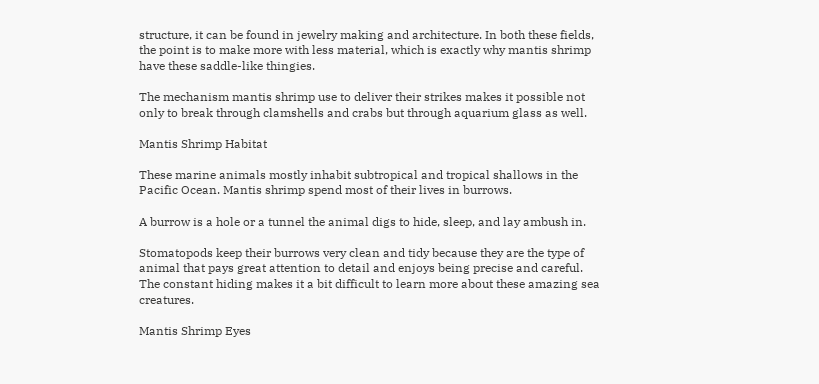structure, it can be found in jewelry making and architecture. In both these fields, the point is to make more with less material, which is exactly why mantis shrimp have these saddle-like thingies.

The mechanism mantis shrimp use to deliver their strikes makes it possible not only to break through clamshells and crabs but through aquarium glass as well.

Mantis Shrimp Habitat

These marine animals mostly inhabit subtropical and tropical shallows in the Pacific Ocean. Mantis shrimp spend most of their lives in burrows.

A burrow is a hole or a tunnel the animal digs to hide, sleep, and lay ambush in.

Stomatopods keep their burrows very clean and tidy because they are the type of animal that pays great attention to detail and enjoys being precise and careful. The constant hiding makes it a bit difficult to learn more about these amazing sea creatures.

Mantis Shrimp Eyes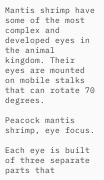Mantis shrimp have some of the most complex and developed eyes in the animal kingdom. Their eyes are mounted on mobile stalks that can rotate 70 degrees.

Peacock mantis shrimp, eye focus.

Each eye is built of three separate parts that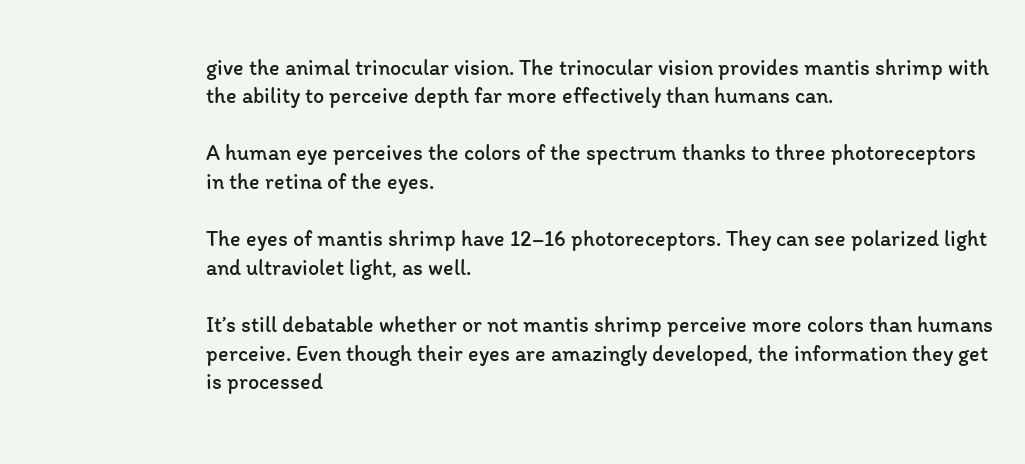give the animal trinocular vision. The trinocular vision provides mantis shrimp with the ability to perceive depth far more effectively than humans can.

A human eye perceives the colors of the spectrum thanks to three photoreceptors in the retina of the eyes.

The eyes of mantis shrimp have 12–16 photoreceptors. They can see polarized light and ultraviolet light, as well.

It’s still debatable whether or not mantis shrimp perceive more colors than humans perceive. Even though their eyes are amazingly developed, the information they get is processed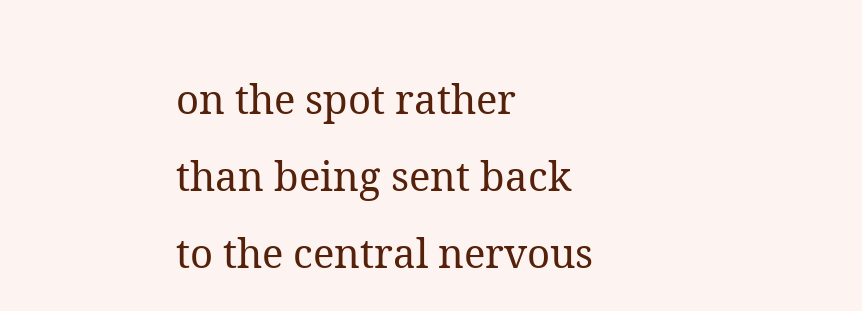on the spot rather than being sent back to the central nervous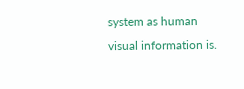system as human visual information is.